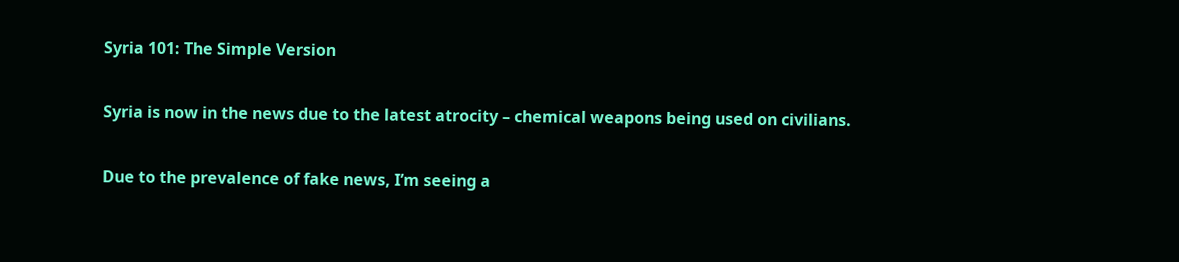Syria 101: The Simple Version

Syria is now in the news due to the latest atrocity – chemical weapons being used on civilians.

Due to the prevalence of fake news, I’m seeing a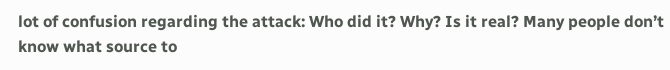lot of confusion regarding the attack: Who did it? Why? Is it real? Many people don’t know what source to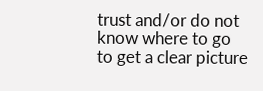trust and/or do not know where to go to get a clear picture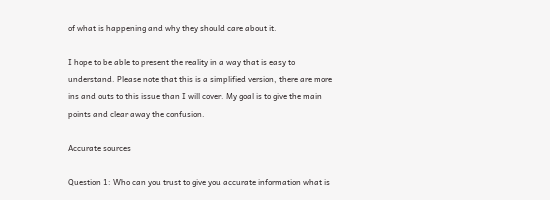of what is happening and why they should care about it.

I hope to be able to present the reality in a way that is easy to understand. Please note that this is a simplified version, there are more ins and outs to this issue than I will cover. My goal is to give the main points and clear away the confusion.

Accurate sources

Question 1: Who can you trust to give you accurate information what is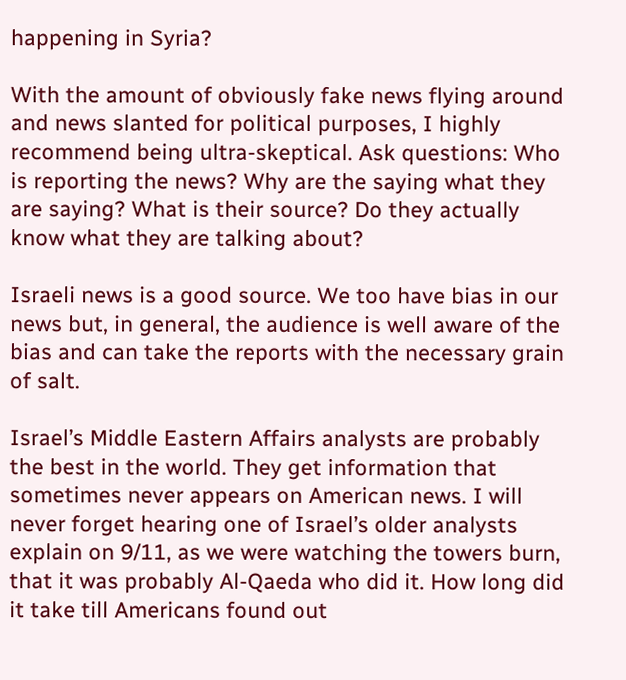happening in Syria?

With the amount of obviously fake news flying around and news slanted for political purposes, I highly recommend being ultra-skeptical. Ask questions: Who is reporting the news? Why are the saying what they are saying? What is their source? Do they actually know what they are talking about?

Israeli news is a good source. We too have bias in our news but, in general, the audience is well aware of the bias and can take the reports with the necessary grain of salt.

Israel’s Middle Eastern Affairs analysts are probably the best in the world. They get information that sometimes never appears on American news. I will never forget hearing one of Israel’s older analysts explain on 9/11, as we were watching the towers burn, that it was probably Al-Qaeda who did it. How long did it take till Americans found out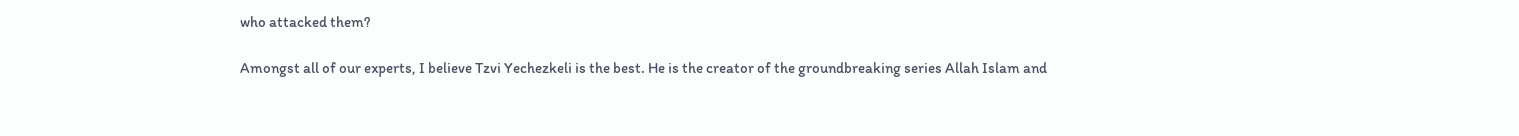who attacked them?

Amongst all of our experts, I believe Tzvi Yechezkeli is the best. He is the creator of the groundbreaking series Allah Islam and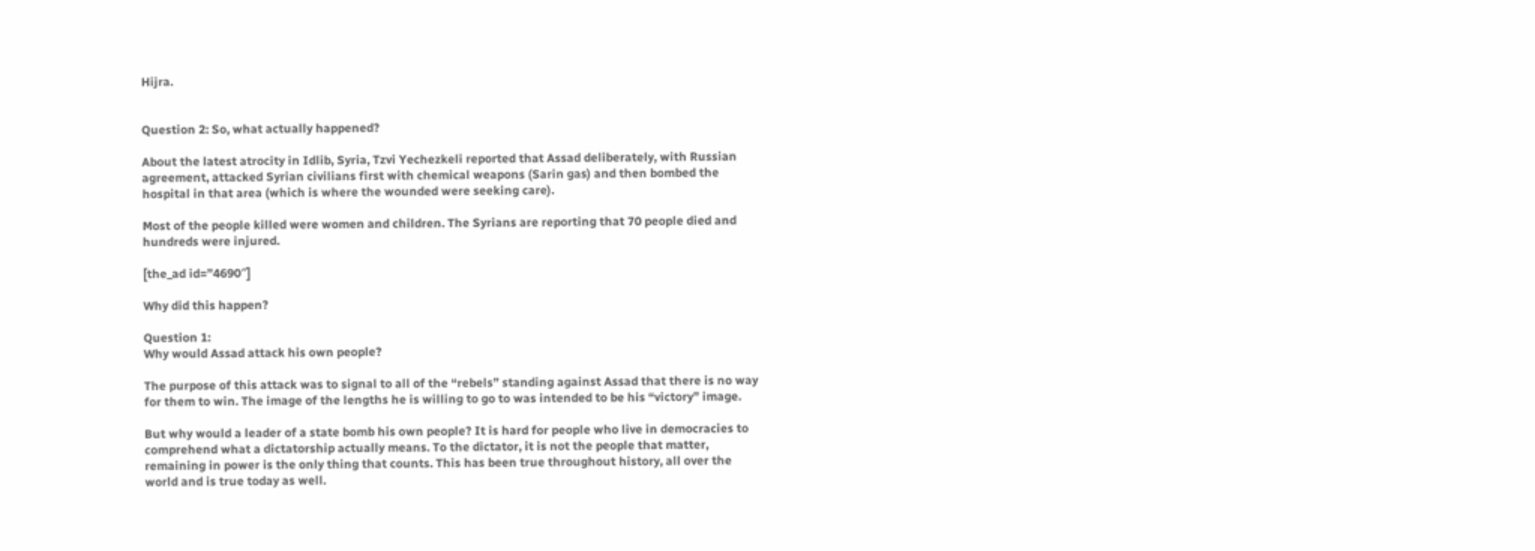Hijra.


Question 2: So, what actually happened?

About the latest atrocity in Idlib, Syria, Tzvi Yechezkeli reported that Assad deliberately, with Russian agreement, attacked Syrian civilians first with chemical weapons (Sarin gas) and then bombed the hospital in that area (which is where the wounded were seeking care).

Most of the people killed were women and children. The Syrians are reporting that 70 people died and hundreds were injured.

[the_ad id=”4690″]

Why did this happen?

Question 1:
Why would Assad attack his own people?

The purpose of this attack was to signal to all of the “rebels” standing against Assad that there is no way for them to win. The image of the lengths he is willing to go to was intended to be his “victory” image.

But why would a leader of a state bomb his own people? It is hard for people who live in democracies to comprehend what a dictatorship actually means. To the dictator, it is not the people that matter, remaining in power is the only thing that counts. This has been true throughout history, all over the world and is true today as well.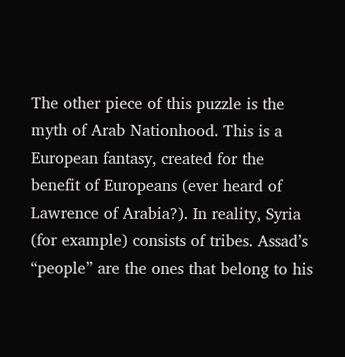The other piece of this puzzle is the myth of Arab Nationhood. This is a European fantasy, created for the benefit of Europeans (ever heard of Lawrence of Arabia?). In reality, Syria (for example) consists of tribes. Assad’s “people” are the ones that belong to his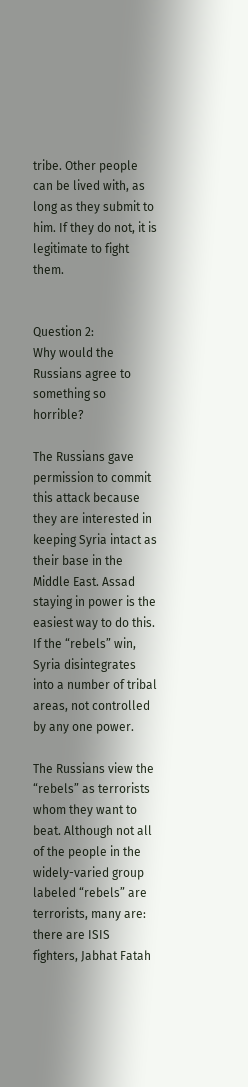tribe. Other people can be lived with, as long as they submit to him. If they do not, it is legitimate to fight them.


Question 2:
Why would the Russians agree to something so horrible?

The Russians gave permission to commit this attack because they are interested in keeping Syria intact as their base in the Middle East. Assad staying in power is the easiest way to do this. If the “rebels” win, Syria disintegrates into a number of tribal areas, not controlled by any one power.

The Russians view the “rebels” as terrorists whom they want to beat. Although not all of the people in the widely-varied group labeled “rebels” are terrorists, many are: there are ISIS fighters, Jabhat Fatah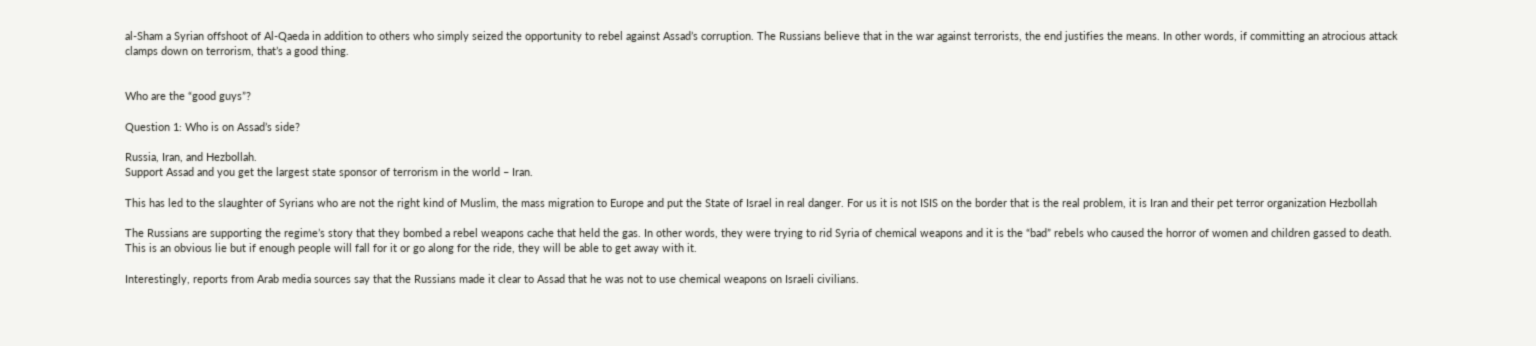al-Sham a Syrian offshoot of Al-Qaeda in addition to others who simply seized the opportunity to rebel against Assad’s corruption. The Russians believe that in the war against terrorists, the end justifies the means. In other words, if committing an atrocious attack clamps down on terrorism, that’s a good thing.


Who are the “good guys”?

Question 1: Who is on Assad’s side?

Russia, Iran, and Hezbollah.
Support Assad and you get the largest state sponsor of terrorism in the world – Iran.

This has led to the slaughter of Syrians who are not the right kind of Muslim, the mass migration to Europe and put the State of Israel in real danger. For us it is not ISIS on the border that is the real problem, it is Iran and their pet terror organization Hezbollah

The Russians are supporting the regime’s story that they bombed a rebel weapons cache that held the gas. In other words, they were trying to rid Syria of chemical weapons and it is the “bad” rebels who caused the horror of women and children gassed to death. This is an obvious lie but if enough people will fall for it or go along for the ride, they will be able to get away with it.

Interestingly, reports from Arab media sources say that the Russians made it clear to Assad that he was not to use chemical weapons on Israeli civilians.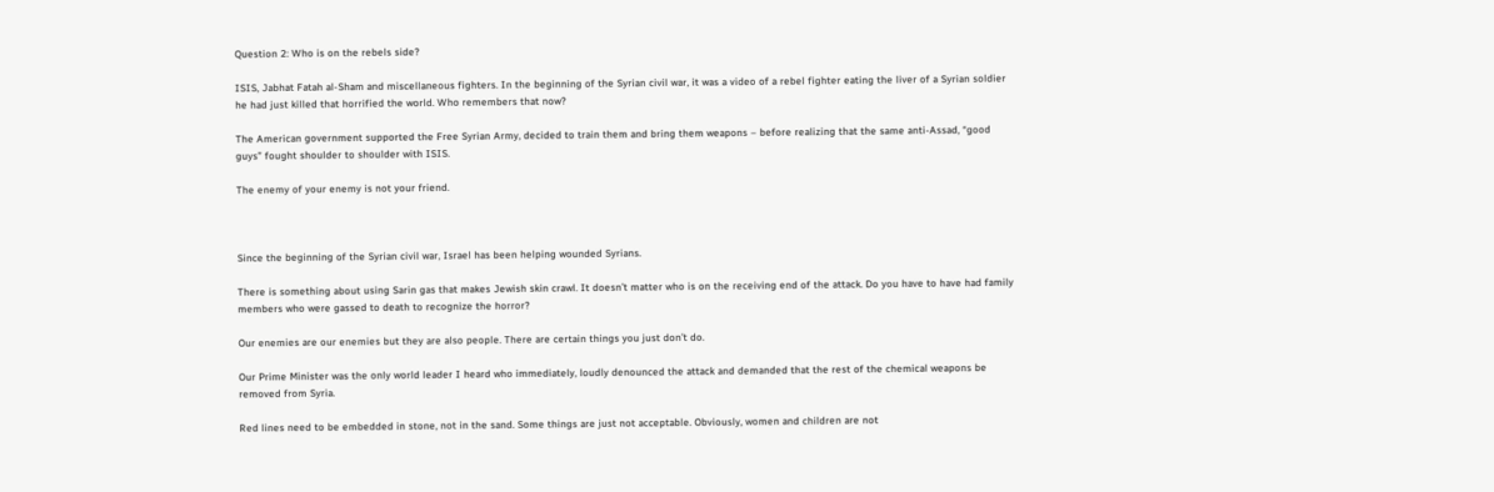Question 2: Who is on the rebels side?

ISIS, Jabhat Fatah al-Sham and miscellaneous fighters. In the beginning of the Syrian civil war, it was a video of a rebel fighter eating the liver of a Syrian soldier he had just killed that horrified the world. Who remembers that now?

The American government supported the Free Syrian Army, decided to train them and bring them weapons – before realizing that the same anti-Assad, “good guys” fought shoulder to shoulder with ISIS.

The enemy of your enemy is not your friend.



Since the beginning of the Syrian civil war, Israel has been helping wounded Syrians.

There is something about using Sarin gas that makes Jewish skin crawl. It doesn’t matter who is on the receiving end of the attack. Do you have to have had family members who were gassed to death to recognize the horror?

Our enemies are our enemies but they are also people. There are certain things you just don’t do.

Our Prime Minister was the only world leader I heard who immediately, loudly denounced the attack and demanded that the rest of the chemical weapons be removed from Syria.

Red lines need to be embedded in stone, not in the sand. Some things are just not acceptable. Obviously, women and children are not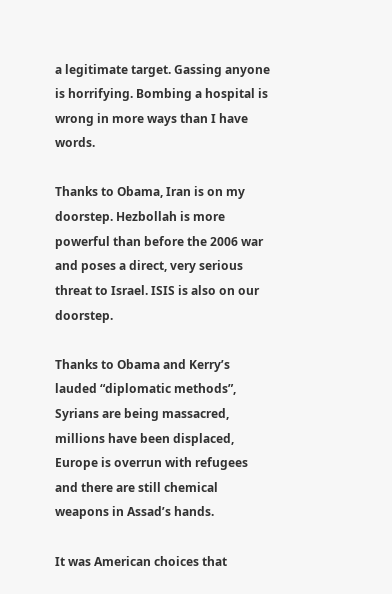a legitimate target. Gassing anyone is horrifying. Bombing a hospital is wrong in more ways than I have words.

Thanks to Obama, Iran is on my doorstep. Hezbollah is more powerful than before the 2006 war and poses a direct, very serious threat to Israel. ISIS is also on our doorstep.

Thanks to Obama and Kerry’s lauded “diplomatic methods”, Syrians are being massacred, millions have been displaced, Europe is overrun with refugees and there are still chemical weapons in Assad’s hands.

It was American choices that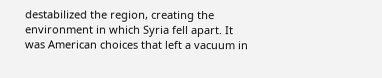destabilized the region, creating the environment in which Syria fell apart. It was American choices that left a vacuum in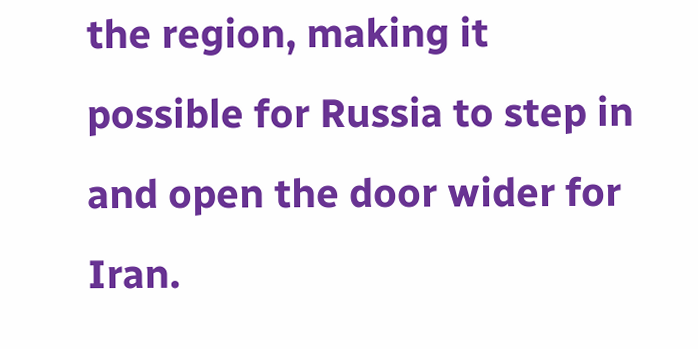the region, making it possible for Russia to step in and open the door wider for Iran.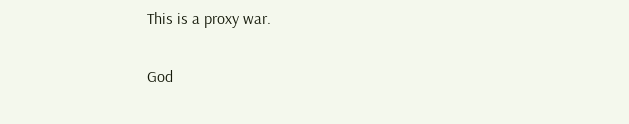This is a proxy war.

God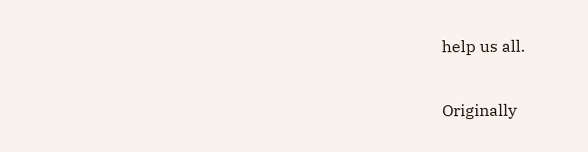help us all.

Originally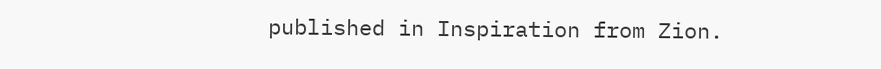published in Inspiration from Zion.